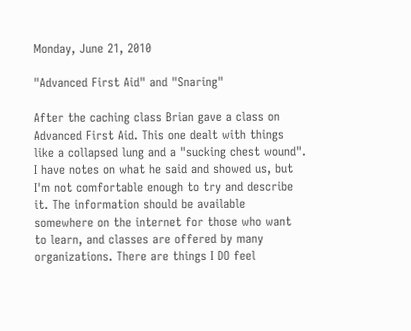Monday, June 21, 2010

"Advanced First Aid" and "Snaring"

After the caching class Brian gave a class on Advanced First Aid. This one dealt with things like a collapsed lung and a "sucking chest wound". I have notes on what he said and showed us, but I'm not comfortable enough to try and describe it. The information should be available somewhere on the internet for those who want to learn, and classes are offered by many organizations. There are things I DO feel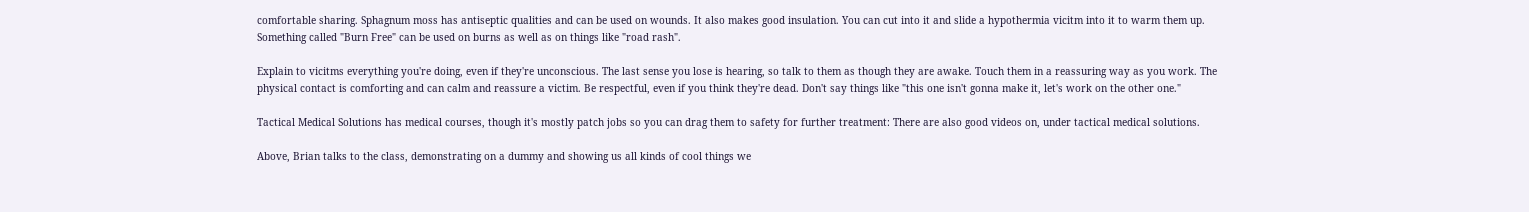comfortable sharing. Sphagnum moss has antiseptic qualities and can be used on wounds. It also makes good insulation. You can cut into it and slide a hypothermia vicitm into it to warm them up. Something called "Burn Free" can be used on burns as well as on things like "road rash".

Explain to vicitms everything you're doing, even if they're unconscious. The last sense you lose is hearing, so talk to them as though they are awake. Touch them in a reassuring way as you work. The physical contact is comforting and can calm and reassure a victim. Be respectful, even if you think they're dead. Don't say things like "this one isn't gonna make it, let's work on the other one."

Tactical Medical Solutions has medical courses, though it's mostly patch jobs so you can drag them to safety for further treatment: There are also good videos on, under tactical medical solutions.

Above, Brian talks to the class, demonstrating on a dummy and showing us all kinds of cool things we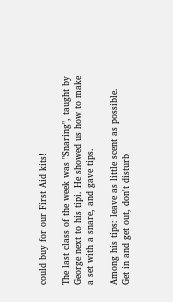could buy for our First Aid kits!

The last class of the week was "Snaring", taught by George next to his tipi. He showed us how to make a set with a snare, and gave tips.

Among his tips: leave as little scent as possible. Get in and get out, don't disturb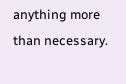anything more than necessary.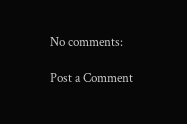No comments:

Post a Comment